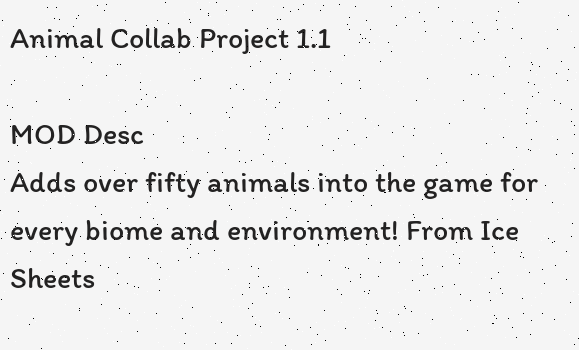Animal Collab Project 1.1

MOD Desc
Adds over fifty animals into the game for every biome and environment! From Ice Sheets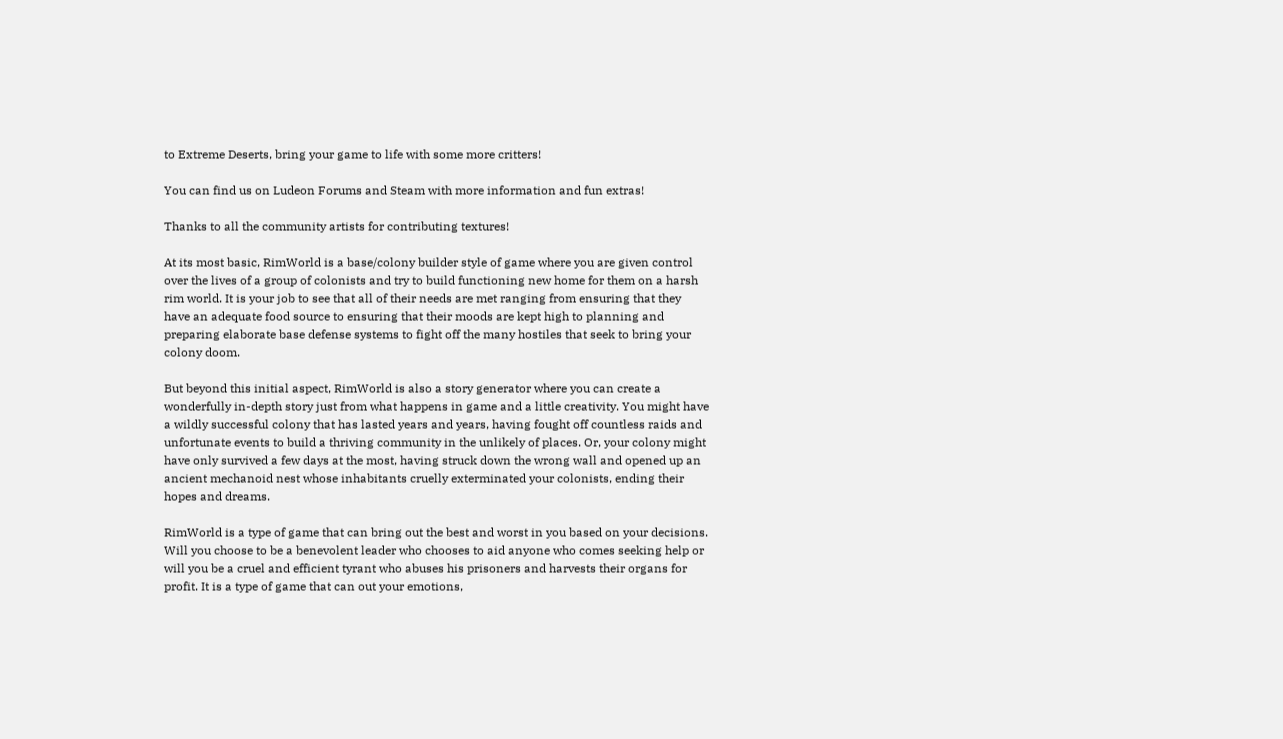to Extreme Deserts, bring your game to life with some more critters!

You can find us on Ludeon Forums and Steam with more information and fun extras!

Thanks to all the community artists for contributing textures!

At its most basic, RimWorld is a base/colony builder style of game where you are given control over the lives of a group of colonists and try to build functioning new home for them on a harsh rim world. It is your job to see that all of their needs are met ranging from ensuring that they have an adequate food source to ensuring that their moods are kept high to planning and preparing elaborate base defense systems to fight off the many hostiles that seek to bring your colony doom.

But beyond this initial aspect, RimWorld is also a story generator where you can create a wonderfully in-depth story just from what happens in game and a little creativity. You might have a wildly successful colony that has lasted years and years, having fought off countless raids and unfortunate events to build a thriving community in the unlikely of places. Or, your colony might have only survived a few days at the most, having struck down the wrong wall and opened up an ancient mechanoid nest whose inhabitants cruelly exterminated your colonists, ending their hopes and dreams.

RimWorld is a type of game that can bring out the best and worst in you based on your decisions. Will you choose to be a benevolent leader who chooses to aid anyone who comes seeking help or will you be a cruel and efficient tyrant who abuses his prisoners and harvests their organs for profit. It is a type of game that can out your emotions,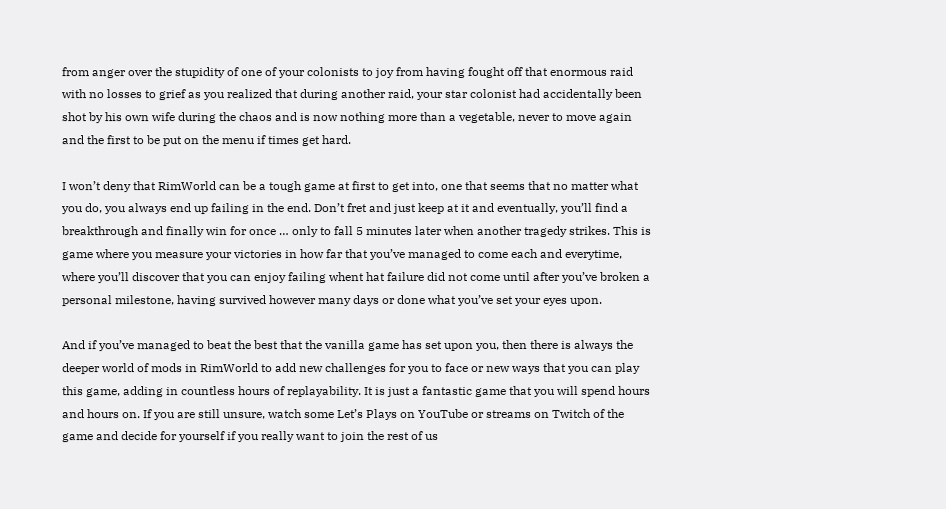from anger over the stupidity of one of your colonists to joy from having fought off that enormous raid with no losses to grief as you realized that during another raid, your star colonist had accidentally been shot by his own wife during the chaos and is now nothing more than a vegetable, never to move again and the first to be put on the menu if times get hard.

I won’t deny that RimWorld can be a tough game at first to get into, one that seems that no matter what you do, you always end up failing in the end. Don’t fret and just keep at it and eventually, you’ll find a breakthrough and finally win for once … only to fall 5 minutes later when another tragedy strikes. This is game where you measure your victories in how far that you’ve managed to come each and everytime, where you’ll discover that you can enjoy failing whent hat failure did not come until after you’ve broken a personal milestone, having survived however many days or done what you’ve set your eyes upon.

And if you’ve managed to beat the best that the vanilla game has set upon you, then there is always the deeper world of mods in RimWorld to add new challenges for you to face or new ways that you can play this game, adding in countless hours of replayability. It is just a fantastic game that you will spend hours and hours on. If you are still unsure, watch some Let’s Plays on YouTube or streams on Twitch of the game and decide for yourself if you really want to join the rest of us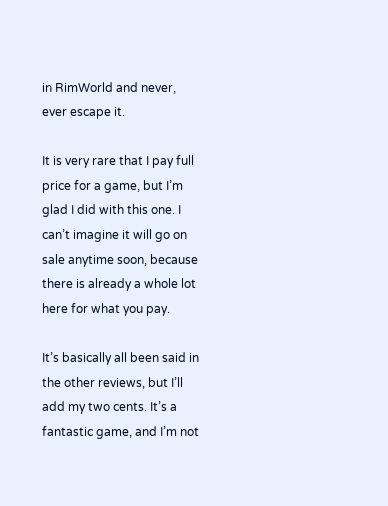in RimWorld and never, ever escape it.

It is very rare that I pay full price for a game, but I’m glad I did with this one. I can’t imagine it will go on sale anytime soon, because there is already a whole lot here for what you pay.

It’s basically all been said in the other reviews, but I’ll add my two cents. It’s a fantastic game, and I’m not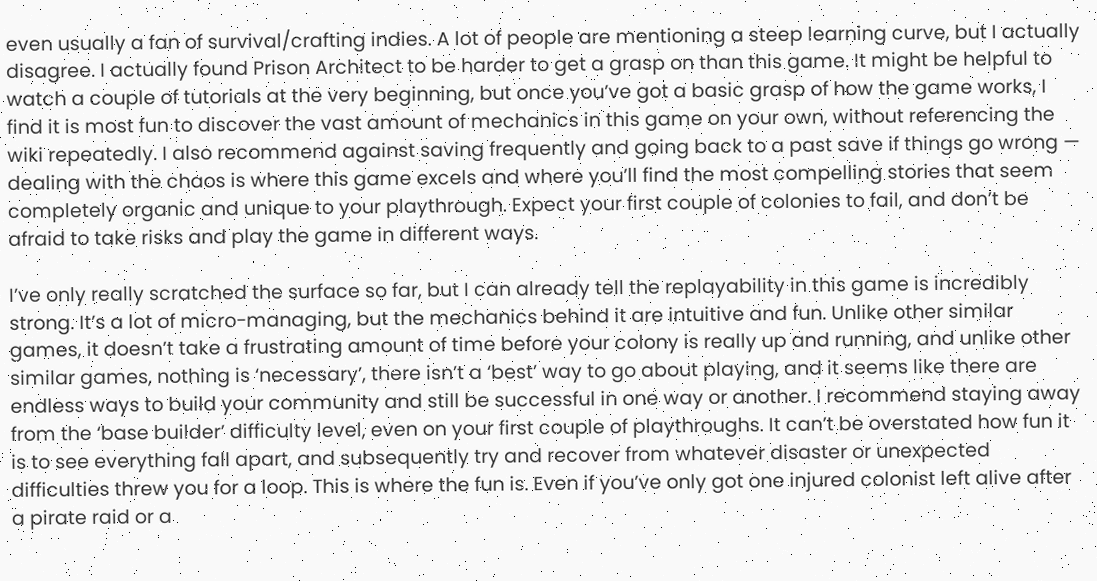even usually a fan of survival/crafting indies. A lot of people are mentioning a steep learning curve, but I actually disagree. I actually found Prison Architect to be harder to get a grasp on than this game. It might be helpful to watch a couple of tutorials at the very beginning, but once you’ve got a basic grasp of how the game works, I find it is most fun to discover the vast amount of mechanics in this game on your own, without referencing the wiki repeatedly. I also recommend against saving frequently and going back to a past save if things go wrong — dealing with the chaos is where this game excels and where you’ll find the most compelling stories that seem completely organic and unique to your playthrough. Expect your first couple of colonies to fail, and don’t be afraid to take risks and play the game in different ways.

I’ve only really scratched the surface so far, but I can already tell the replayability in this game is incredibly strong. It’s a lot of micro-managing, but the mechanics behind it are intuitive and fun. Unlike other similar games, it doesn’t take a frustrating amount of time before your colony is really up and running, and unlike other similar games, nothing is ‘necessary’, there isn’t a ‘best’ way to go about playing, and it seems like there are endless ways to build your community and still be successful in one way or another. I recommend staying away from the ‘base builder’ difficulty level, even on your first couple of playthroughs. It can’t be overstated how fun it is to see everything fall apart, and subsequently try and recover from whatever disaster or unexpected difficulties threw you for a loop. This is where the fun is. Even if you’ve only got one injured colonist left alive after a pirate raid or a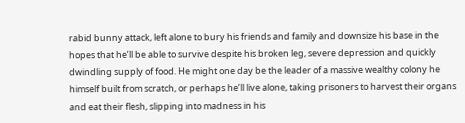rabid bunny attack, left alone to bury his friends and family and downsize his base in the hopes that he’ll be able to survive despite his broken leg, severe depression and quickly dwindling supply of food. He might one day be the leader of a massive wealthy colony he himself built from scratch, or perhaps he’ll live alone, taking prisoners to harvest their organs and eat their flesh, slipping into madness in his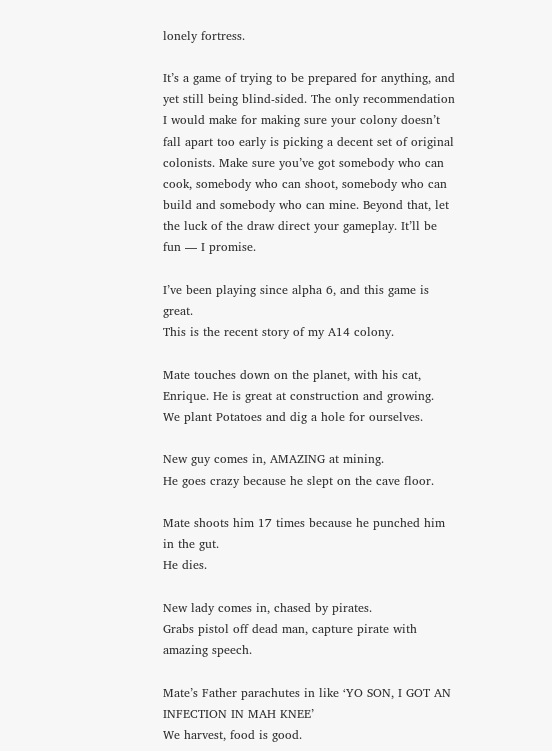lonely fortress.

It’s a game of trying to be prepared for anything, and yet still being blind-sided. The only recommendation I would make for making sure your colony doesn’t fall apart too early is picking a decent set of original colonists. Make sure you’ve got somebody who can cook, somebody who can shoot, somebody who can build and somebody who can mine. Beyond that, let the luck of the draw direct your gameplay. It’ll be fun — I promise.

I’ve been playing since alpha 6, and this game is great.
This is the recent story of my A14 colony.

Mate touches down on the planet, with his cat, Enrique. He is great at construction and growing.
We plant Potatoes and dig a hole for ourselves.

New guy comes in, AMAZING at mining.
He goes crazy because he slept on the cave floor.

Mate shoots him 17 times because he punched him in the gut.
He dies.

New lady comes in, chased by pirates.
Grabs pistol off dead man, capture pirate with amazing speech.

Mate’s Father parachutes in like ‘YO SON, I GOT AN INFECTION IN MAH KNEE’
We harvest, food is good.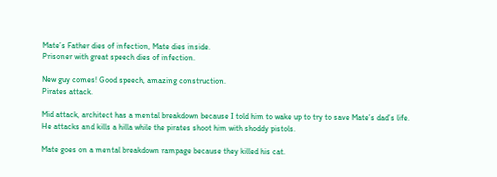Mate’s Father dies of infection, Mate dies inside.
Prisoner with great speech dies of infection.

New guy comes! Good speech, amazing construction.
Pirates attack.

Mid attack, architect has a mental breakdown because I told him to wake up to try to save Mate’s dad’s life.
He attacks and kills a hilla while the pirates shoot him with shoddy pistols.

Mate goes on a mental breakdown rampage because they killed his cat.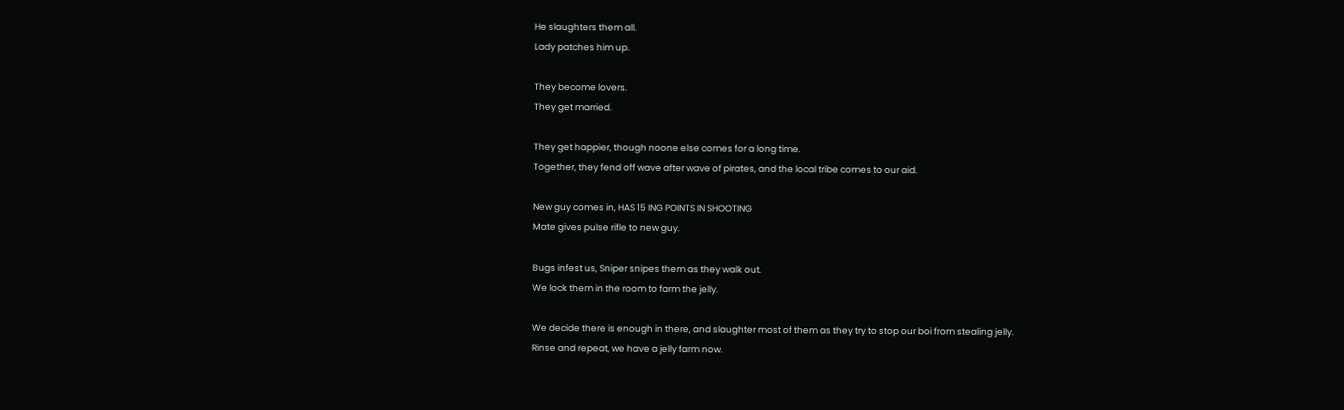He slaughters them all.
Lady patches him up.

They become lovers.
They get married.

They get happier, though noone else comes for a long time.
Together, they fend off wave after wave of pirates, and the local tribe comes to our aid.

New guy comes in, HAS 15 ING POINTS IN SHOOTING
Mate gives pulse rifle to new guy.

Bugs infest us, Sniper snipes them as they walk out.
We lock them in the room to farm the jelly.

We decide there is enough in there, and slaughter most of them as they try to stop our boi from stealing jelly.
Rinse and repeat, we have a jelly farm now.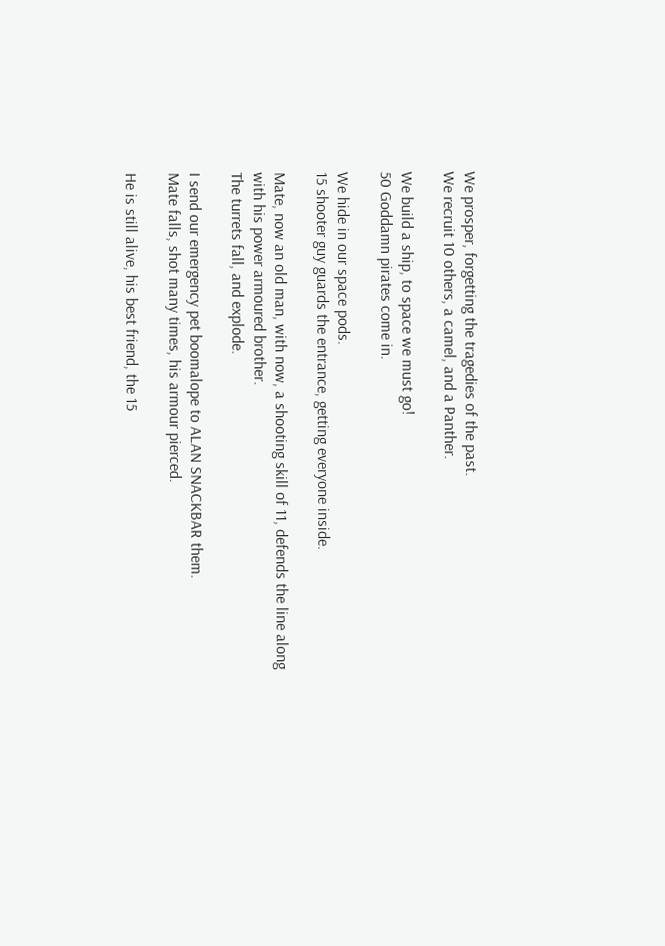We prosper, forgetting the tragedies of the past.
We recruit 10 others, a camel, and a Panther.

We build a ship, to space we must go!
50 Goddamn pirates come in.

We hide in our space pods.
15 shooter guy guards the entrance, getting everyone inside.

Mate, now an old man, with now, a shooting skill of 11, defends the line along with his power armoured brother.
The turrets fall, and explode.

I send our emergency pet boomalope to ALAN SNACKBAR them.
Mate falls, shot many times, his armour pierced.

He is still alive, his best friend, the 15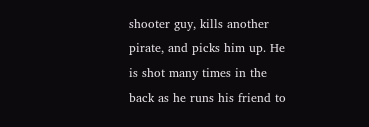shooter guy, kills another pirate, and picks him up. He is shot many times in the back as he runs his friend to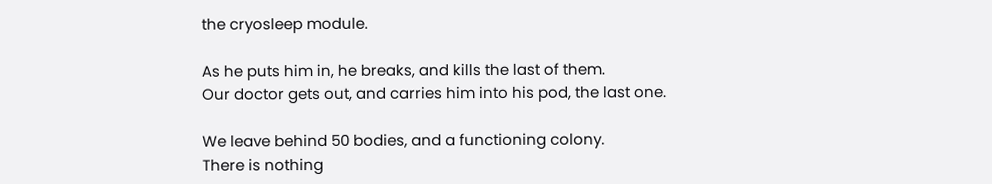the cryosleep module.

As he puts him in, he breaks, and kills the last of them.
Our doctor gets out, and carries him into his pod, the last one.

We leave behind 50 bodies, and a functioning colony.
There is nothing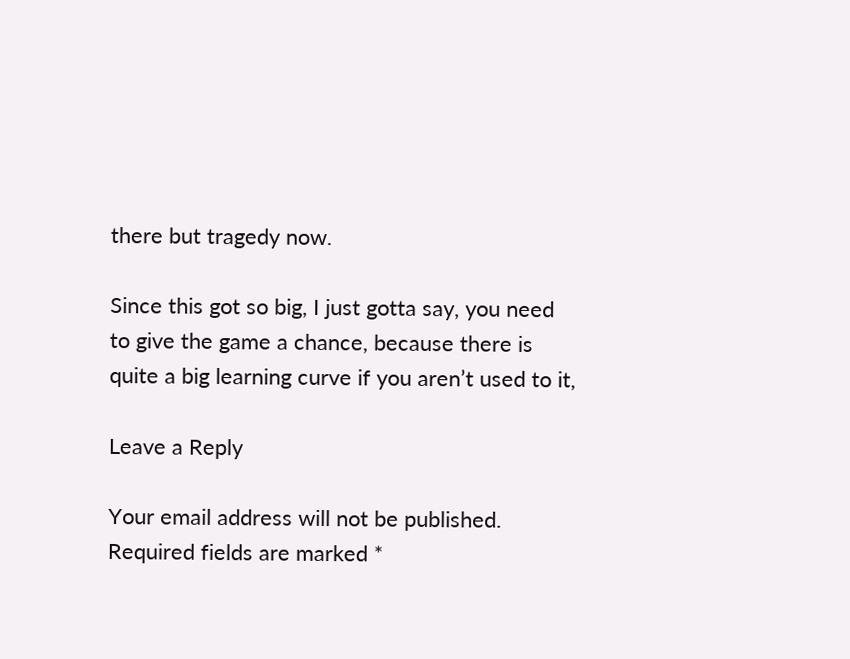there but tragedy now.

Since this got so big, I just gotta say, you need to give the game a chance, because there is quite a big learning curve if you aren’t used to it,

Leave a Reply

Your email address will not be published. Required fields are marked *